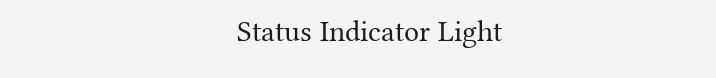Status Indicator Light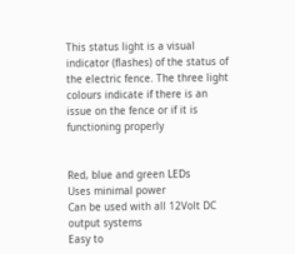This status light is a visual indicator (flashes) of the status of the electric fence. The three light colours indicate if there is an issue on the fence or if it is functioning properly


Red, blue and green LEDs
Uses minimal power
Can be used with all 12Volt DC output systems
Easy to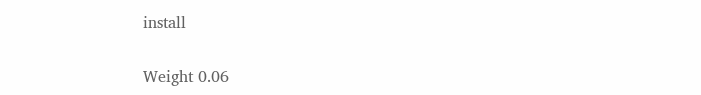install


Weight 0.06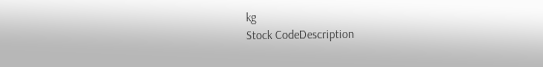kg
Stock CodeDescription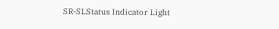SR-SLStatus Indicator Light